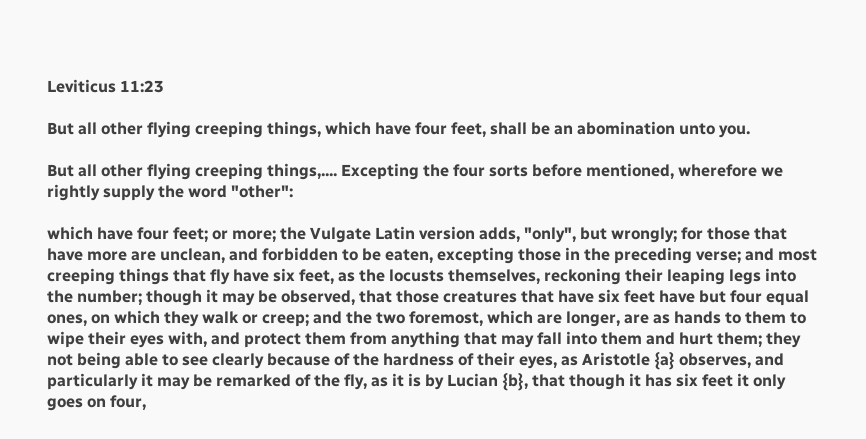Leviticus 11:23

But all other flying creeping things, which have four feet, shall be an abomination unto you.

But all other flying creeping things,.... Excepting the four sorts before mentioned, wherefore we rightly supply the word "other":

which have four feet; or more; the Vulgate Latin version adds, "only", but wrongly; for those that have more are unclean, and forbidden to be eaten, excepting those in the preceding verse; and most creeping things that fly have six feet, as the locusts themselves, reckoning their leaping legs into the number; though it may be observed, that those creatures that have six feet have but four equal ones, on which they walk or creep; and the two foremost, which are longer, are as hands to them to wipe their eyes with, and protect them from anything that may fall into them and hurt them; they not being able to see clearly because of the hardness of their eyes, as Aristotle {a} observes, and particularly it may be remarked of the fly, as it is by Lucian {b}, that though it has six feet it only goes on four,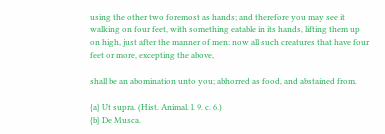using the other two foremost as hands; and therefore you may see it walking on four feet, with something eatable in its hands, lifting them up on high, just after the manner of men: now all such creatures that have four feet or more, excepting the above,

shall be an abomination unto you; abhorred as food, and abstained from.

{a} Ut supra. (Hist. Animal. l. 9. c. 6.)
{b} De Musca.